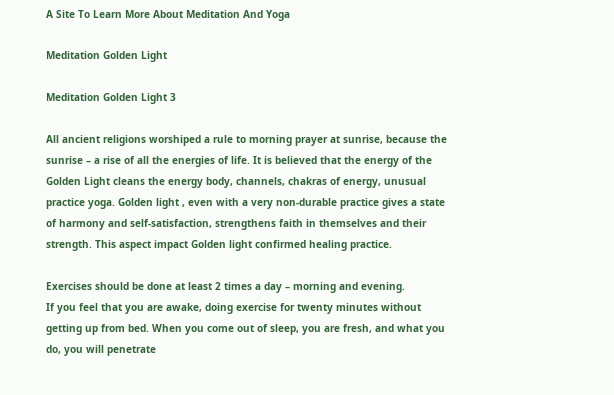A Site To Learn More About Meditation And Yoga

Meditation Golden Light

Meditation Golden Light 3

All ancient religions worshiped a rule to morning prayer at sunrise, because the sunrise – a rise of all the energies of life. It is believed that the energy of the Golden Light cleans the energy body, channels, chakras of energy, unusual practice yoga. Golden light , even with a very non-durable practice gives a state of harmony and self-satisfaction, strengthens faith in themselves and their strength. This aspect impact Golden light confirmed healing practice.

Exercises should be done at least 2 times a day – morning and evening.
If you feel that you are awake, doing exercise for twenty minutes without getting up from bed. When you come out of sleep, you are fresh, and what you do, you will penetrate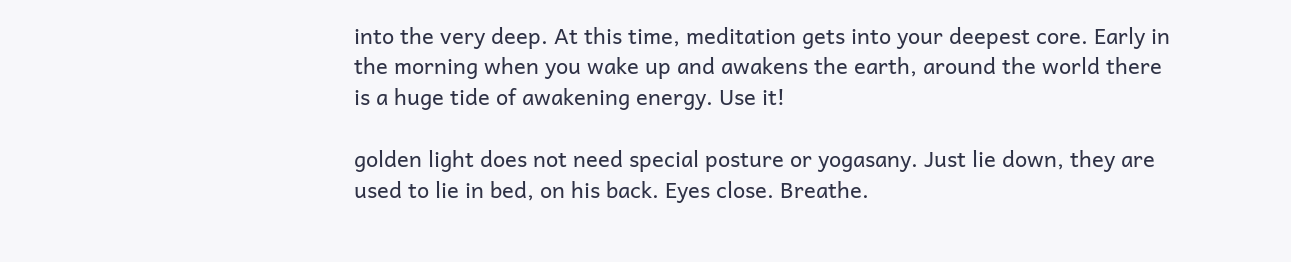into the very deep. At this time, meditation gets into your deepest core. Early in the morning when you wake up and awakens the earth, around the world there is a huge tide of awakening energy. Use it!

golden light does not need special posture or yogasany. Just lie down, they are used to lie in bed, on his back. Eyes close. Breathe.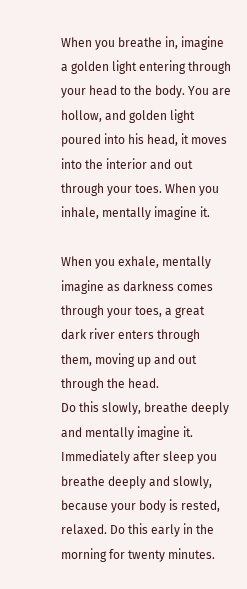When you breathe in, imagine a golden light entering through your head to the body. You are hollow, and golden light poured into his head, it moves into the interior and out through your toes. When you inhale, mentally imagine it.

When you exhale, mentally imagine as darkness comes through your toes, a great dark river enters through them, moving up and out through the head.
Do this slowly, breathe deeply and mentally imagine it. Immediately after sleep you breathe deeply and slowly, because your body is rested, relaxed. Do this early in the morning for twenty minutes.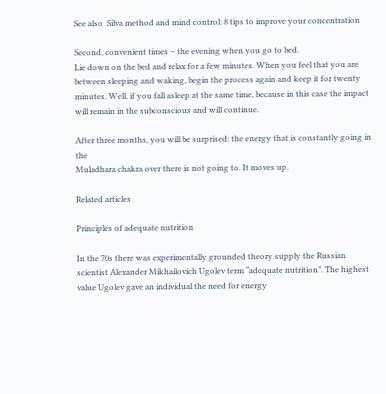See also  Silva method and mind control: 8 tips to improve your concentration

Second, convenient times – the evening when you go to bed.
Lie down on the bed and relax for a few minutes. When you feel that you are between sleeping and waking, begin the process again and keep it for twenty minutes. Well, if you fall asleep at the same time, because in this case the impact will remain in the subconscious and will continue.

After three months, you will be surprised: the energy that is constantly going in the
Muladhara chakra over there is not going to. It moves up.

Related articles

Principles of adequate nutrition

In the 70s there was experimentally grounded theory supply the Russian scientist Alexander Mikhailovich Ugolev term “adequate nutrition”. The highest value Ugolev gave an individual the need for energy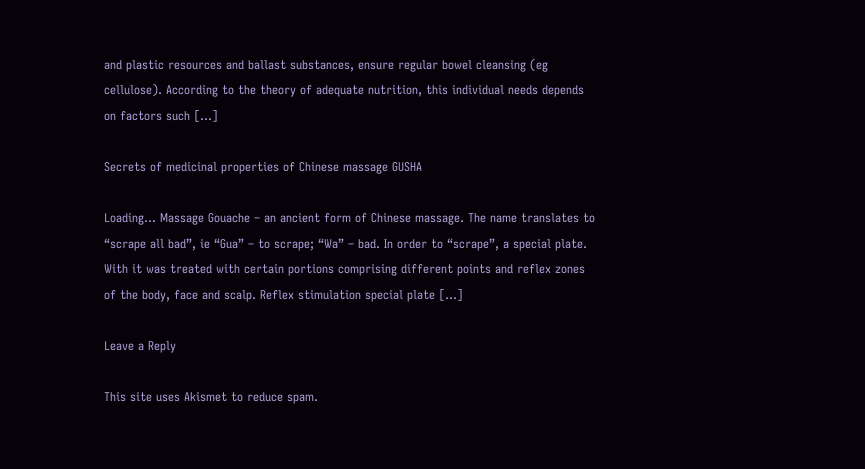and plastic resources and ballast substances, ensure regular bowel cleansing (eg cellulose). According to the theory of adequate nutrition, this individual needs depends on factors such […]

Secrets of medicinal properties of Chinese massage GUSHA

Loading… Massage Gouache – an ancient form of Chinese massage. The name translates to “scrape all bad”, ie “Gua” – to scrape; “Wa” – bad. In order to “scrape”, a special plate. With it was treated with certain portions comprising different points and reflex zones of the body, face and scalp. Reflex stimulation special plate […]

Leave a Reply

This site uses Akismet to reduce spam.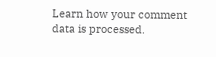Learn how your comment data is processed.